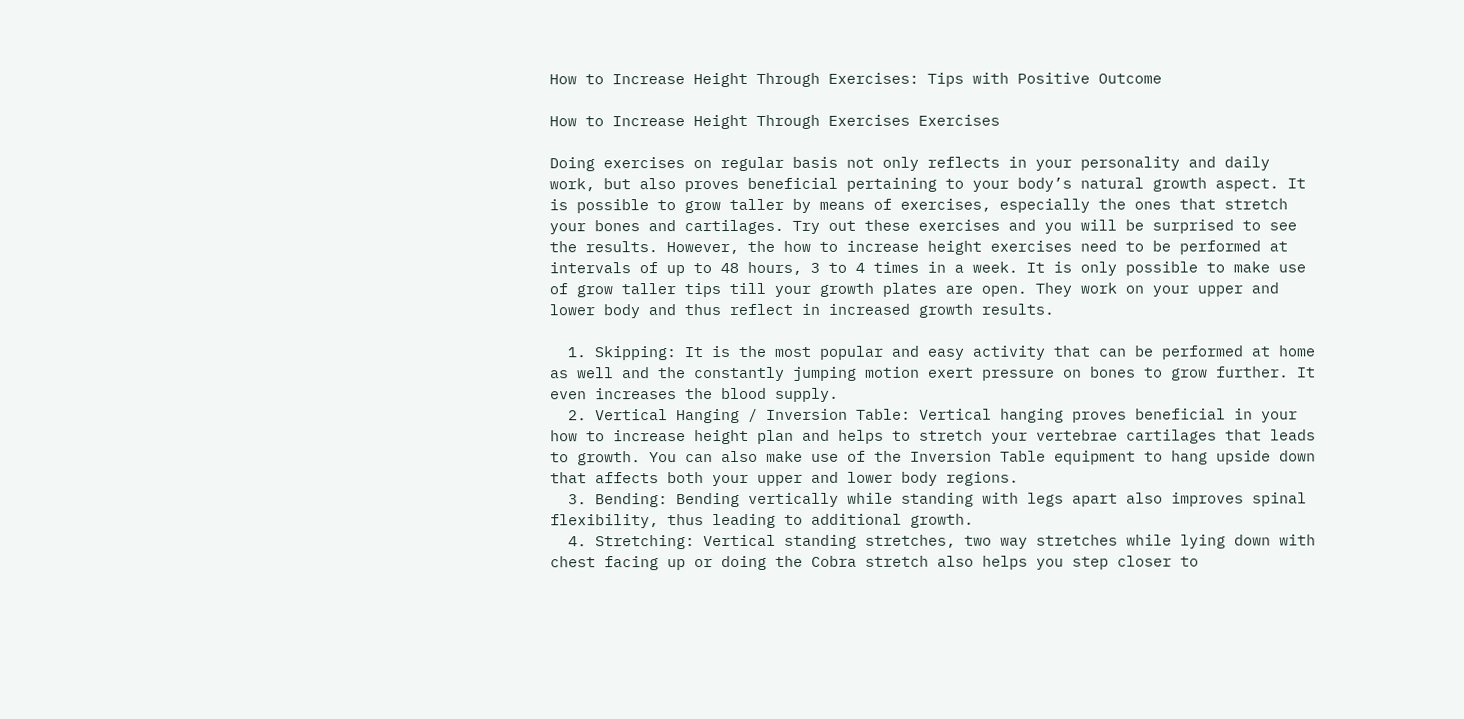How to Increase Height Through Exercises: Tips with Positive Outcome

How to Increase Height Through Exercises Exercises

Doing exercises on regular basis not only reflects in your personality and daily work, but also proves beneficial pertaining to your body’s natural growth aspect. It is possible to grow taller by means of exercises, especially the ones that stretch your bones and cartilages. Try out these exercises and you will be surprised to see the results. However, the how to increase height exercises need to be performed at intervals of up to 48 hours, 3 to 4 times in a week. It is only possible to make use of grow taller tips till your growth plates are open. They work on your upper and lower body and thus reflect in increased growth results.

  1. Skipping: It is the most popular and easy activity that can be performed at home as well and the constantly jumping motion exert pressure on bones to grow further. It even increases the blood supply.
  2. Vertical Hanging / Inversion Table: Vertical hanging proves beneficial in your how to increase height plan and helps to stretch your vertebrae cartilages that leads to growth. You can also make use of the Inversion Table equipment to hang upside down that affects both your upper and lower body regions.
  3. Bending: Bending vertically while standing with legs apart also improves spinal flexibility, thus leading to additional growth.
  4. Stretching: Vertical standing stretches, two way stretches while lying down with chest facing up or doing the Cobra stretch also helps you step closer to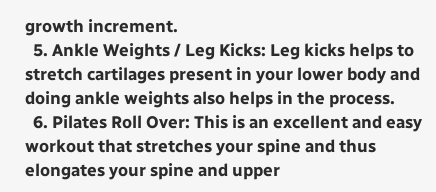growth increment.
  5. Ankle Weights / Leg Kicks: Leg kicks helps to stretch cartilages present in your lower body and doing ankle weights also helps in the process.
  6. Pilates Roll Over: This is an excellent and easy workout that stretches your spine and thus elongates your spine and upper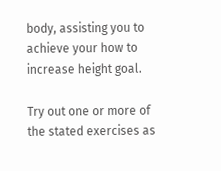body, assisting you to achieve your how to increase height goal.

Try out one or more of the stated exercises as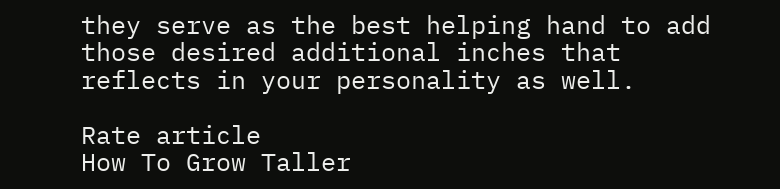they serve as the best helping hand to add those desired additional inches that reflects in your personality as well.

Rate article
How To Grow Taller